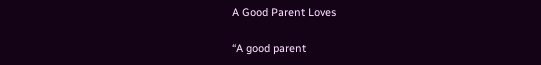A Good Parent Loves

“A good parent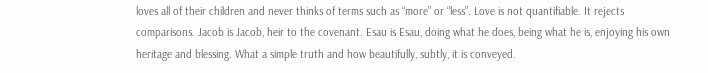loves all of their children and never thinks of terms such as “more” or “less”. Love is not quantifiable. It rejects comparisons. Jacob is Jacob, heir to the covenant. Esau is Esau, doing what he does, being what he is, enjoying his own heritage and blessing. What a simple truth and how beautifully, subtly, it is conveyed.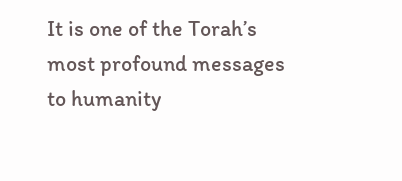It is one of the Torah’s most profound messages to humanity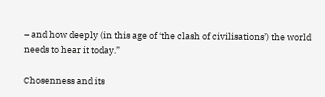– and how deeply (in this age of ‘the clash of civilisations’) the world needs to hear it today.”

Chosenness and its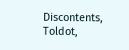Discontents, Toldot,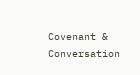Covenant & Conversation